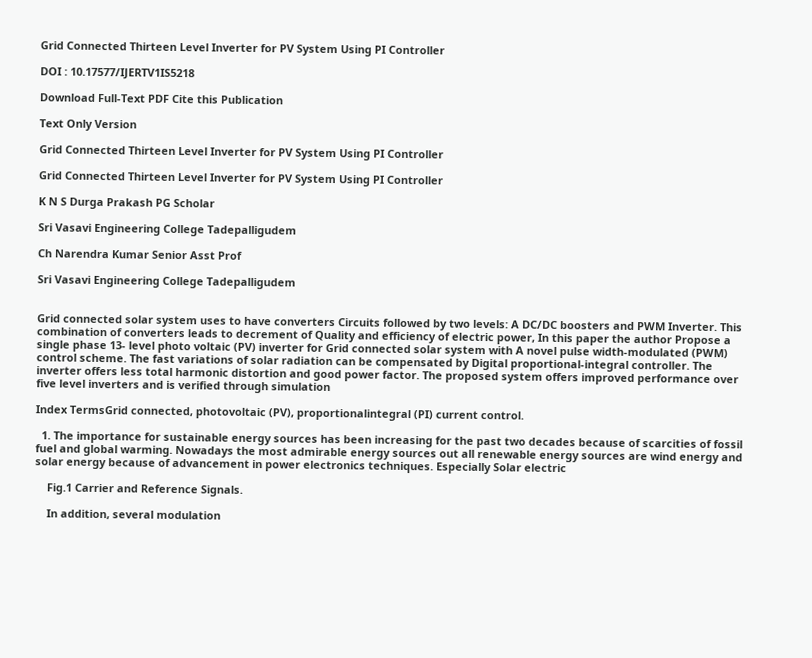Grid Connected Thirteen Level Inverter for PV System Using PI Controller

DOI : 10.17577/IJERTV1IS5218

Download Full-Text PDF Cite this Publication

Text Only Version

Grid Connected Thirteen Level Inverter for PV System Using PI Controller

Grid Connected Thirteen Level Inverter for PV System Using PI Controller

K N S Durga Prakash PG Scholar

Sri Vasavi Engineering College Tadepalligudem

Ch Narendra Kumar Senior Asst Prof

Sri Vasavi Engineering College Tadepalligudem


Grid connected solar system uses to have converters Circuits followed by two levels: A DC/DC boosters and PWM Inverter. This combination of converters leads to decrement of Quality and efficiency of electric power, In this paper the author Propose a single phase 13- level photo voltaic (PV) inverter for Grid connected solar system with A novel pulse width-modulated (PWM) control scheme. The fast variations of solar radiation can be compensated by Digital proportional-integral controller. The inverter offers less total harmonic distortion and good power factor. The proposed system offers improved performance over five level inverters and is verified through simulation

Index TermsGrid connected, photovoltaic (PV), proportionalintegral (PI) current control.

  1. The importance for sustainable energy sources has been increasing for the past two decades because of scarcities of fossil fuel and global warming. Nowadays the most admirable energy sources out all renewable energy sources are wind energy and solar energy because of advancement in power electronics techniques. Especially Solar electric

    Fig.1 Carrier and Reference Signals.

    In addition, several modulation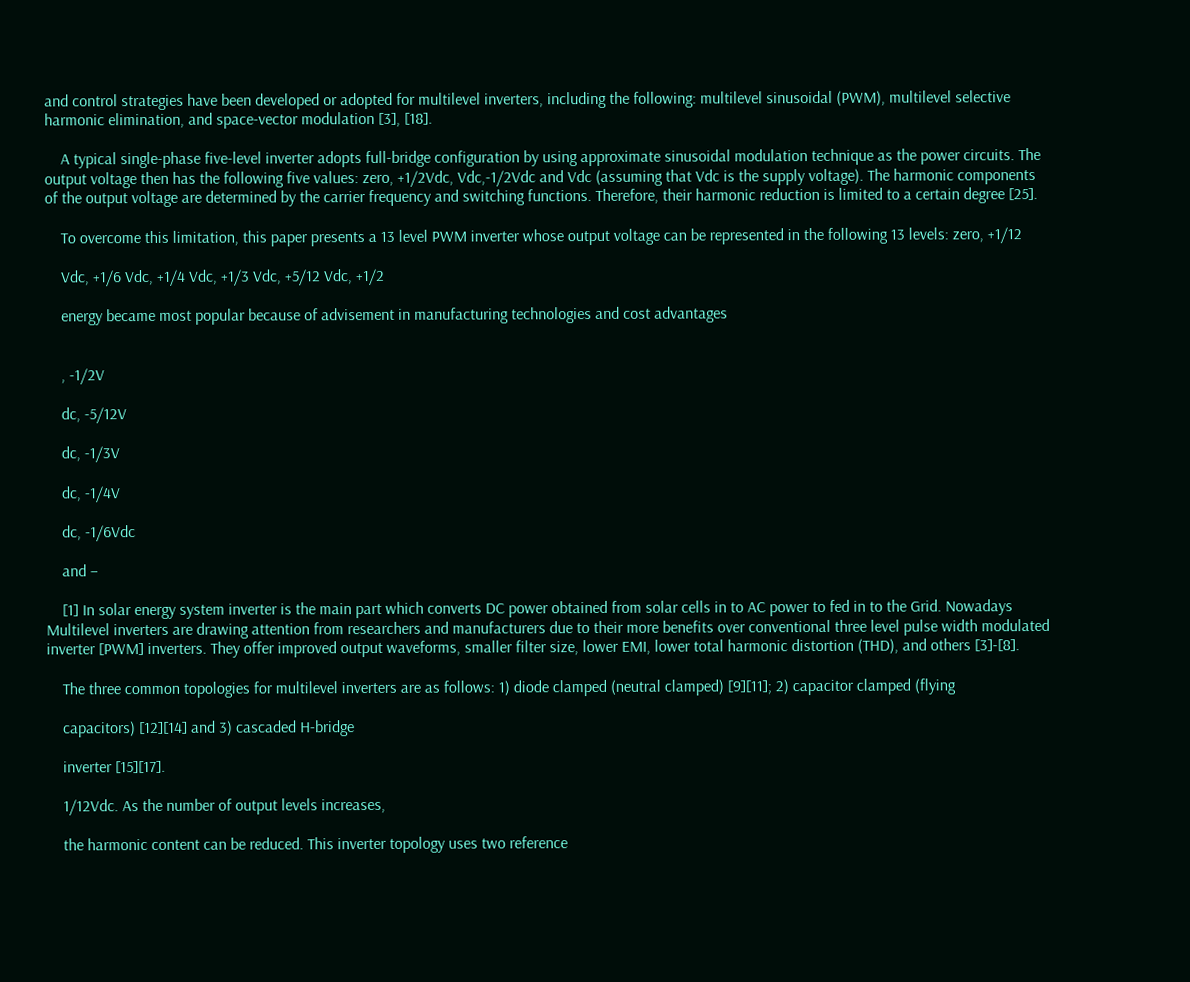and control strategies have been developed or adopted for multilevel inverters, including the following: multilevel sinusoidal (PWM), multilevel selective harmonic elimination, and space-vector modulation [3], [18].

    A typical single-phase five-level inverter adopts full-bridge configuration by using approximate sinusoidal modulation technique as the power circuits. The output voltage then has the following five values: zero, +1/2Vdc, Vdc,-1/2Vdc and Vdc (assuming that Vdc is the supply voltage). The harmonic components of the output voltage are determined by the carrier frequency and switching functions. Therefore, their harmonic reduction is limited to a certain degree [25].

    To overcome this limitation, this paper presents a 13 level PWM inverter whose output voltage can be represented in the following 13 levels: zero, +1/12

    Vdc, +1/6 Vdc, +1/4 Vdc, +1/3 Vdc, +5/12 Vdc, +1/2

    energy became most popular because of advisement in manufacturing technologies and cost advantages


    , -1/2V

    dc, -5/12V

    dc, -1/3V

    dc, -1/4V

    dc, -1/6Vdc

    and –

    [1] In solar energy system inverter is the main part which converts DC power obtained from solar cells in to AC power to fed in to the Grid. Nowadays Multilevel inverters are drawing attention from researchers and manufacturers due to their more benefits over conventional three level pulse width modulated inverter [PWM] inverters. They offer improved output waveforms, smaller filter size, lower EMI, lower total harmonic distortion (THD), and others [3]-[8].

    The three common topologies for multilevel inverters are as follows: 1) diode clamped (neutral clamped) [9][11]; 2) capacitor clamped (flying

    capacitors) [12][14] and 3) cascaded H-bridge

    inverter [15][17].

    1/12Vdc. As the number of output levels increases,

    the harmonic content can be reduced. This inverter topology uses two reference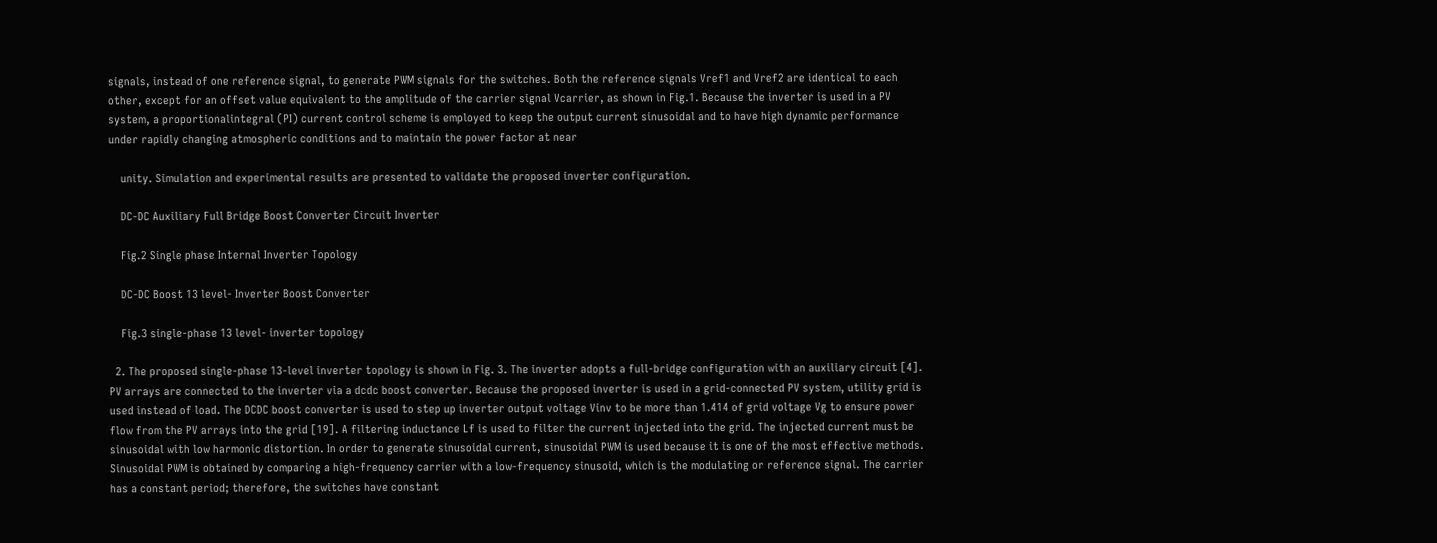signals, instead of one reference signal, to generate PWM signals for the switches. Both the reference signals Vref1 and Vref2 are identical to each other, except for an offset value equivalent to the amplitude of the carrier signal Vcarrier, as shown in Fig.1. Because the inverter is used in a PV system, a proportionalintegral (PI) current control scheme is employed to keep the output current sinusoidal and to have high dynamic performance under rapidly changing atmospheric conditions and to maintain the power factor at near

    unity. Simulation and experimental results are presented to validate the proposed inverter configuration.

    DC-DC Auxiliary Full Bridge Boost Converter Circuit Inverter

    Fig.2 Single phase Internal Inverter Topology

    DC-DC Boost 13 level- Inverter Boost Converter

    Fig.3 single-phase 13 level- inverter topology

  2. The proposed single-phase 13-level inverter topology is shown in Fig. 3. The inverter adopts a full-bridge configuration with an auxiliary circuit [4]. PV arrays are connected to the inverter via a dcdc boost converter. Because the proposed inverter is used in a grid-connected PV system, utility grid is used instead of load. The DCDC boost converter is used to step up inverter output voltage Vinv to be more than 1.414 of grid voltage Vg to ensure power flow from the PV arrays into the grid [19]. A filtering inductance Lf is used to filter the current injected into the grid. The injected current must be sinusoidal with low harmonic distortion. In order to generate sinusoidal current, sinusoidal PWM is used because it is one of the most effective methods. Sinusoidal PWM is obtained by comparing a high-frequency carrier with a low-frequency sinusoid, which is the modulating or reference signal. The carrier has a constant period; therefore, the switches have constant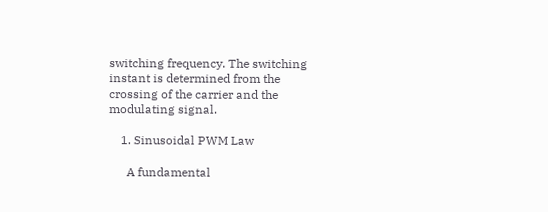switching frequency. The switching instant is determined from the crossing of the carrier and the modulating signal.

    1. Sinusoidal PWM Law

      A fundamental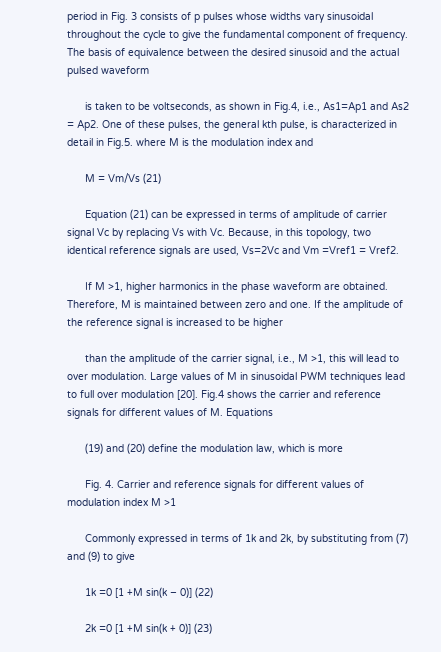period in Fig. 3 consists of p pulses whose widths vary sinusoidal throughout the cycle to give the fundamental component of frequency. The basis of equivalence between the desired sinusoid and the actual pulsed waveform

      is taken to be voltseconds, as shown in Fig.4, i.e., As1=Ap1 and As2 = Ap2. One of these pulses, the general kth pulse, is characterized in detail in Fig.5. where M is the modulation index and

      M = Vm/Vs (21)

      Equation (21) can be expressed in terms of amplitude of carrier signal Vc by replacing Vs with Vc. Because, in this topology, two identical reference signals are used, Vs=2Vc and Vm =Vref1 = Vref2.

      If M >1, higher harmonics in the phase waveform are obtained. Therefore, M is maintained between zero and one. If the amplitude of the reference signal is increased to be higher

      than the amplitude of the carrier signal, i.e., M >1, this will lead to over modulation. Large values of M in sinusoidal PWM techniques lead to full over modulation [20]. Fig.4 shows the carrier and reference signals for different values of M. Equations

      (19) and (20) define the modulation law, which is more

      Fig. 4. Carrier and reference signals for different values of modulation index M >1

      Commonly expressed in terms of 1k and 2k, by substituting from (7) and (9) to give

      1k =0 [1 +M sin(k – 0)] (22)

      2k =0 [1 +M sin(k + 0)] (23)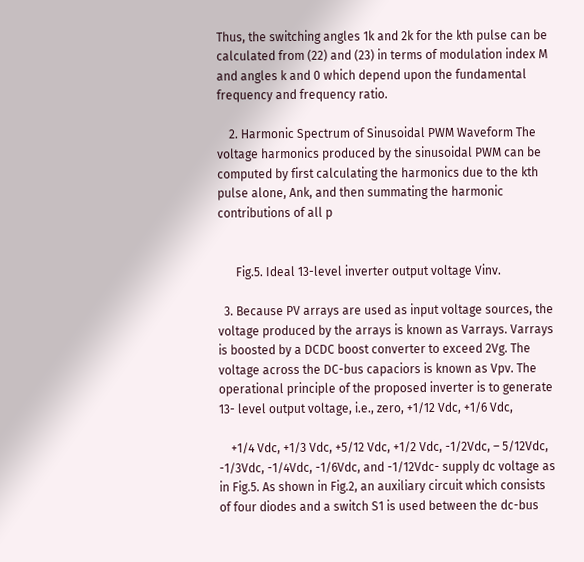Thus, the switching angles 1k and 2k for the kth pulse can be calculated from (22) and (23) in terms of modulation index M and angles k and 0 which depend upon the fundamental frequency and frequency ratio.

    2. Harmonic Spectrum of Sinusoidal PWM Waveform The voltage harmonics produced by the sinusoidal PWM can be computed by first calculating the harmonics due to the kth pulse alone, Ank, and then summating the harmonic contributions of all p


      Fig.5. Ideal 13-level inverter output voltage Vinv.

  3. Because PV arrays are used as input voltage sources, the voltage produced by the arrays is known as Varrays. Varrays is boosted by a DCDC boost converter to exceed 2Vg. The voltage across the DC-bus capaciors is known as Vpv. The operational principle of the proposed inverter is to generate 13- level output voltage, i.e., zero, +1/12 Vdc, +1/6 Vdc,

    +1/4 Vdc, +1/3 Vdc, +5/12 Vdc, +1/2 Vdc, -1/2Vdc, – 5/12Vdc, -1/3Vdc, -1/4Vdc, -1/6Vdc, and -1/12Vdc- supply dc voltage as in Fig.5. As shown in Fig.2, an auxiliary circuit which consists of four diodes and a switch S1 is used between the dc-bus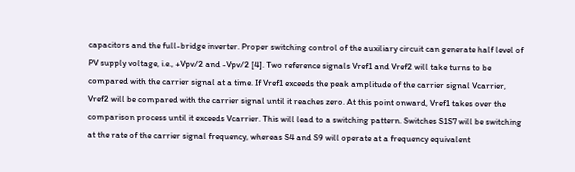capacitors and the full-bridge inverter. Proper switching control of the auxiliary circuit can generate half level of PV supply voltage, i.e., +Vpv/2 and -Vpv/2 [4]. Two reference signals Vref1 and Vref2 will take turns to be compared with the carrier signal at a time. If Vref1 exceeds the peak amplitude of the carrier signal Vcarrier, Vref2 will be compared with the carrier signal until it reaches zero. At this point onward, Vref1 takes over the comparison process until it exceeds Vcarrier. This will lead to a switching pattern. Switches S1S7 will be switching at the rate of the carrier signal frequency, whereas S4 and S9 will operate at a frequency equivalent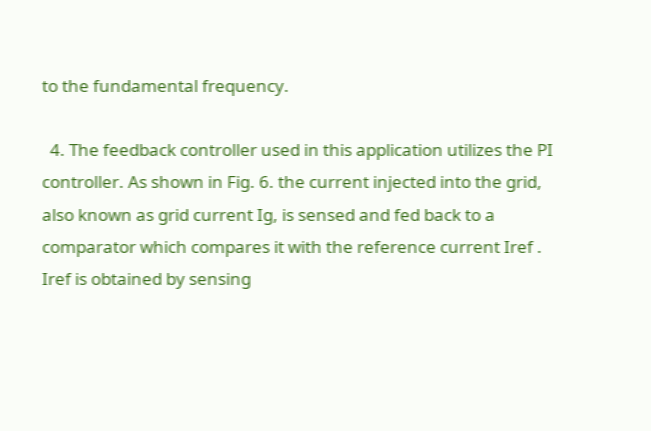to the fundamental frequency.

  4. The feedback controller used in this application utilizes the PI controller. As shown in Fig. 6. the current injected into the grid, also known as grid current Ig, is sensed and fed back to a comparator which compares it with the reference current Iref . Iref is obtained by sensing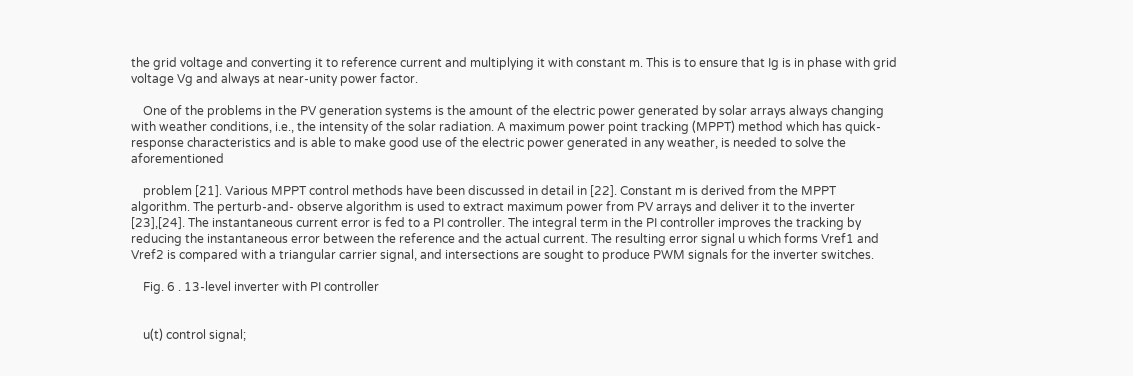the grid voltage and converting it to reference current and multiplying it with constant m. This is to ensure that Ig is in phase with grid voltage Vg and always at near-unity power factor.

    One of the problems in the PV generation systems is the amount of the electric power generated by solar arrays always changing with weather conditions, i.e., the intensity of the solar radiation. A maximum power point tracking (MPPT) method which has quick-response characteristics and is able to make good use of the electric power generated in any weather, is needed to solve the aforementioned

    problem [21]. Various MPPT control methods have been discussed in detail in [22]. Constant m is derived from the MPPT algorithm. The perturb-and- observe algorithm is used to extract maximum power from PV arrays and deliver it to the inverter [23],[24]. The instantaneous current error is fed to a PI controller. The integral term in the PI controller improves the tracking by reducing the instantaneous error between the reference and the actual current. The resulting error signal u which forms Vref1 and Vref2 is compared with a triangular carrier signal, and intersections are sought to produce PWM signals for the inverter switches.

    Fig. 6 . 13-level inverter with PI controller


    u(t) control signal;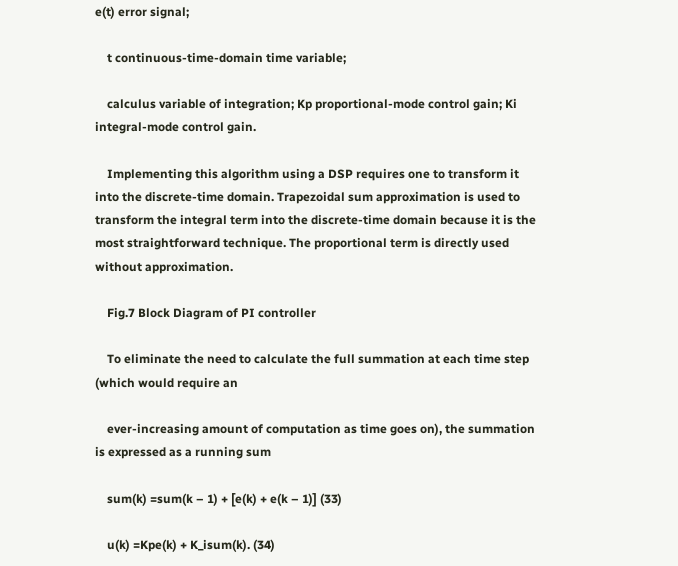e(t) error signal;

    t continuous-time-domain time variable;

    calculus variable of integration; Kp proportional-mode control gain; Ki integral-mode control gain.

    Implementing this algorithm using a DSP requires one to transform it into the discrete-time domain. Trapezoidal sum approximation is used to transform the integral term into the discrete-time domain because it is the most straightforward technique. The proportional term is directly used without approximation.

    Fig.7 Block Diagram of PI controller

    To eliminate the need to calculate the full summation at each time step (which would require an

    ever-increasing amount of computation as time goes on), the summation is expressed as a running sum

    sum(k) =sum(k – 1) + [e(k) + e(k – 1)] (33)

    u(k) =Kpe(k) + K_isum(k). (34)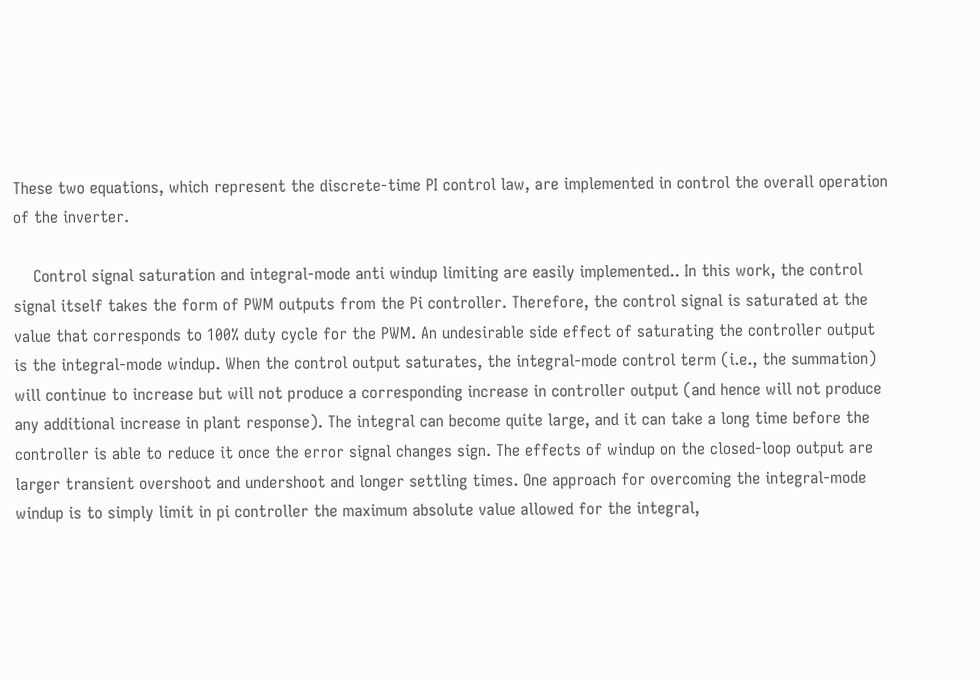These two equations, which represent the discrete-time PI control law, are implemented in control the overall operation of the inverter.

    Control signal saturation and integral-mode anti windup limiting are easily implemented.. In this work, the control signal itself takes the form of PWM outputs from the Pi controller. Therefore, the control signal is saturated at the value that corresponds to 100% duty cycle for the PWM. An undesirable side effect of saturating the controller output is the integral-mode windup. When the control output saturates, the integral-mode control term (i.e., the summation) will continue to increase but will not produce a corresponding increase in controller output (and hence will not produce any additional increase in plant response). The integral can become quite large, and it can take a long time before the controller is able to reduce it once the error signal changes sign. The effects of windup on the closed-loop output are larger transient overshoot and undershoot and longer settling times. One approach for overcoming the integral-mode windup is to simply limit in pi controller the maximum absolute value allowed for the integral,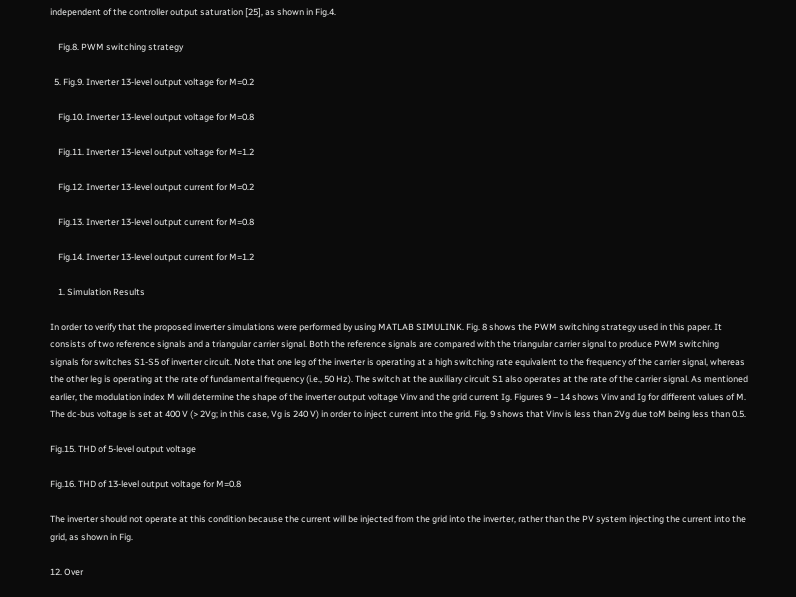independent of the controller output saturation [25], as shown in Fig.4.

    Fig.8. PWM switching strategy

  5. Fig.9. Inverter 13-level output voltage for M=0.2

    Fig.10. Inverter 13-level output voltage for M=0.8

    Fig.11. Inverter 13-level output voltage for M=1.2

    Fig.12. Inverter 13-level output current for M=0.2

    Fig.13. Inverter 13-level output current for M=0.8

    Fig.14. Inverter 13-level output current for M=1.2

    1. Simulation Results

In order to verify that the proposed inverter simulations were performed by using MATLAB SIMULINK. Fig. 8 shows the PWM switching strategy used in this paper. It consists of two reference signals and a triangular carrier signal. Both the reference signals are compared with the triangular carrier signal to produce PWM switching signals for switches S1-S5 of inverter circuit. Note that one leg of the inverter is operating at a high switching rate equivalent to the frequency of the carrier signal, whereas the other leg is operating at the rate of fundamental frequency (i.e., 50 Hz). The switch at the auxiliary circuit S1 also operates at the rate of the carrier signal. As mentioned earlier, the modulation index M will determine the shape of the inverter output voltage Vinv and the grid current Ig. Figures 9 – 14 shows Vinv and Ig for different values of M. The dc-bus voltage is set at 400 V (> 2Vg; in this case, Vg is 240 V) in order to inject current into the grid. Fig. 9 shows that Vinv is less than 2Vg due toM being less than 0.5.

Fig.15. THD of 5-level output voltage

Fig.16. THD of 13-level output voltage for M=0.8

The inverter should not operate at this condition because the current will be injected from the grid into the inverter, rather than the PV system injecting the current into the grid, as shown in Fig.

12. Over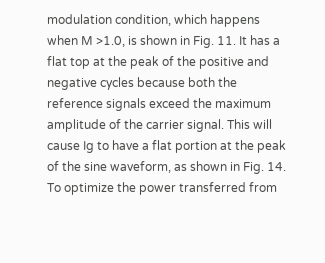modulation condition, which happens when M >1.0, is shown in Fig. 11. It has a flat top at the peak of the positive and negative cycles because both the reference signals exceed the maximum amplitude of the carrier signal. This will cause Ig to have a flat portion at the peak of the sine waveform, as shown in Fig. 14. To optimize the power transferred from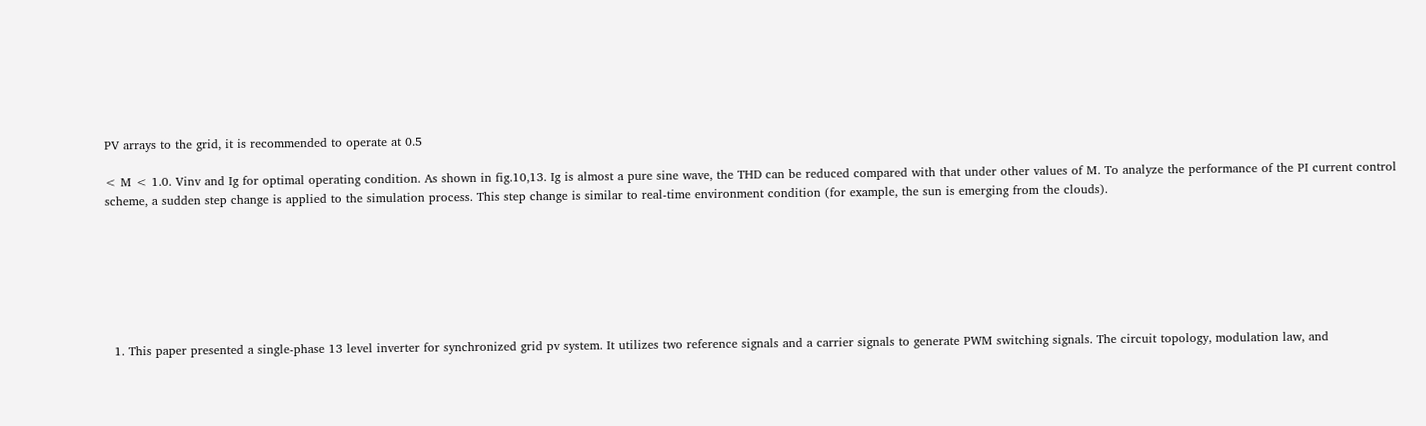PV arrays to the grid, it is recommended to operate at 0.5

< M < 1.0. Vinv and Ig for optimal operating condition. As shown in fig.10,13. Ig is almost a pure sine wave, the THD can be reduced compared with that under other values of M. To analyze the performance of the PI current control scheme, a sudden step change is applied to the simulation process. This step change is similar to real-time environment condition (for example, the sun is emerging from the clouds).







  1. This paper presented a single-phase 13 level inverter for synchronized grid pv system. It utilizes two reference signals and a carrier signals to generate PWM switching signals. The circuit topology, modulation law, and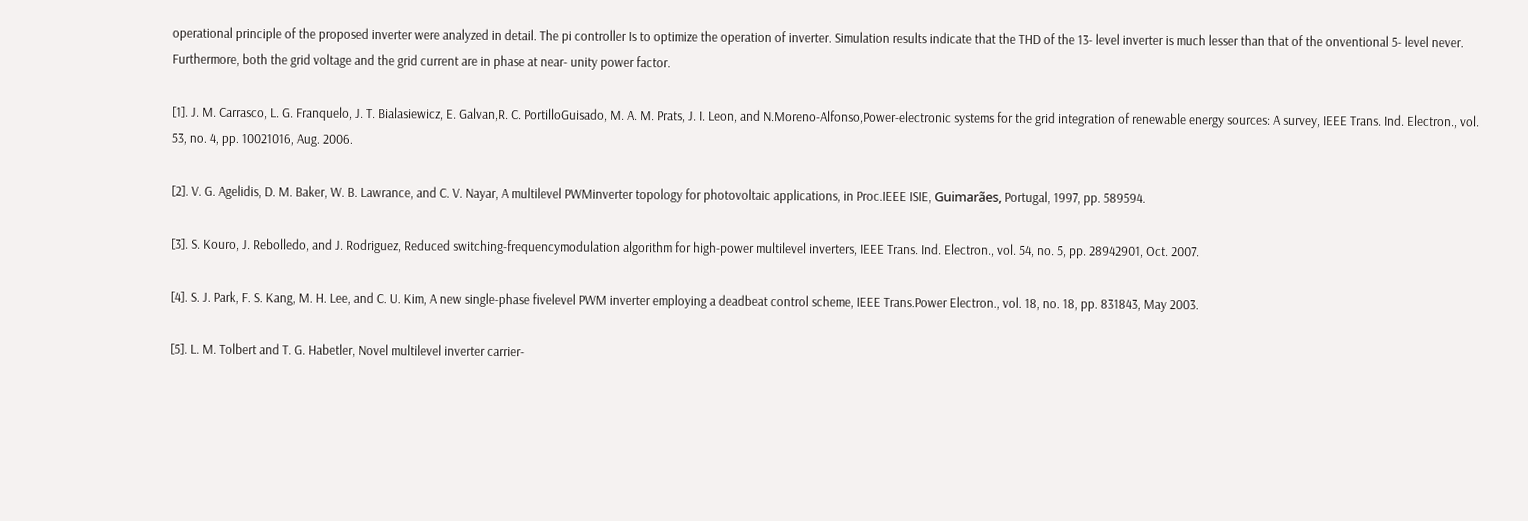operational principle of the proposed inverter were analyzed in detail. The pi controller Is to optimize the operation of inverter. Simulation results indicate that the THD of the 13- level inverter is much lesser than that of the onventional 5- level never. Furthermore, both the grid voltage and the grid current are in phase at near- unity power factor.

[1]. J. M. Carrasco, L. G. Franquelo, J. T. Bialasiewicz, E. Galvan,R. C. PortilloGuisado, M. A. M. Prats, J. I. Leon, and N.Moreno-Alfonso,Power-electronic systems for the grid integration of renewable energy sources: A survey, IEEE Trans. Ind. Electron., vol. 53, no. 4, pp. 10021016, Aug. 2006.

[2]. V. G. Agelidis, D. M. Baker, W. B. Lawrance, and C. V. Nayar, A multilevel PWMinverter topology for photovoltaic applications, in Proc.IEEE ISIE, Guimarães, Portugal, 1997, pp. 589594.

[3]. S. Kouro, J. Rebolledo, and J. Rodriguez, Reduced switching-frequencymodulation algorithm for high-power multilevel inverters, IEEE Trans. Ind. Electron., vol. 54, no. 5, pp. 28942901, Oct. 2007.

[4]. S. J. Park, F. S. Kang, M. H. Lee, and C. U. Kim, A new single-phase fivelevel PWM inverter employing a deadbeat control scheme, IEEE Trans.Power Electron., vol. 18, no. 18, pp. 831843, May 2003.

[5]. L. M. Tolbert and T. G. Habetler, Novel multilevel inverter carrier-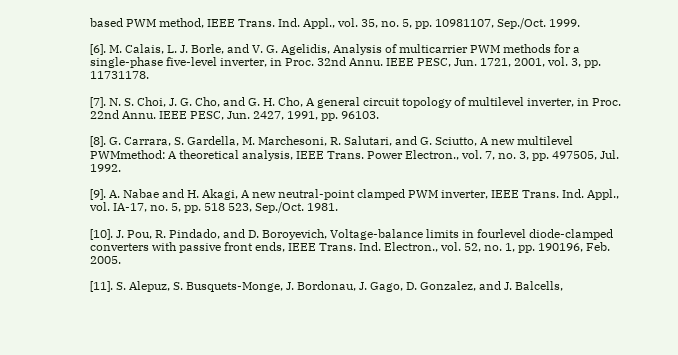based PWM method, IEEE Trans. Ind. Appl., vol. 35, no. 5, pp. 10981107, Sep./Oct. 1999.

[6]. M. Calais, L. J. Borle, and V. G. Agelidis, Analysis of multicarrier PWM methods for a single-phase five-level inverter, in Proc. 32nd Annu. IEEE PESC, Jun. 1721, 2001, vol. 3, pp. 11731178.

[7]. N. S. Choi, J. G. Cho, and G. H. Cho, A general circuit topology of multilevel inverter, in Proc. 22nd Annu. IEEE PESC, Jun. 2427, 1991, pp. 96103.

[8]. G. Carrara, S. Gardella, M. Marchesoni, R. Salutari, and G. Sciutto, A new multilevel PWMmethod: A theoretical analysis, IEEE Trans. Power Electron., vol. 7, no. 3, pp. 497505, Jul. 1992.

[9]. A. Nabae and H. Akagi, A new neutral-point clamped PWM inverter, IEEE Trans. Ind. Appl., vol. IA-17, no. 5, pp. 518 523, Sep./Oct. 1981.

[10]. J. Pou, R. Pindado, and D. Boroyevich, Voltage-balance limits in fourlevel diode-clamped converters with passive front ends, IEEE Trans. Ind. Electron., vol. 52, no. 1, pp. 190196, Feb. 2005.

[11]. S. Alepuz, S. Busquets-Monge, J. Bordonau, J. Gago, D. Gonzalez, and J. Balcells,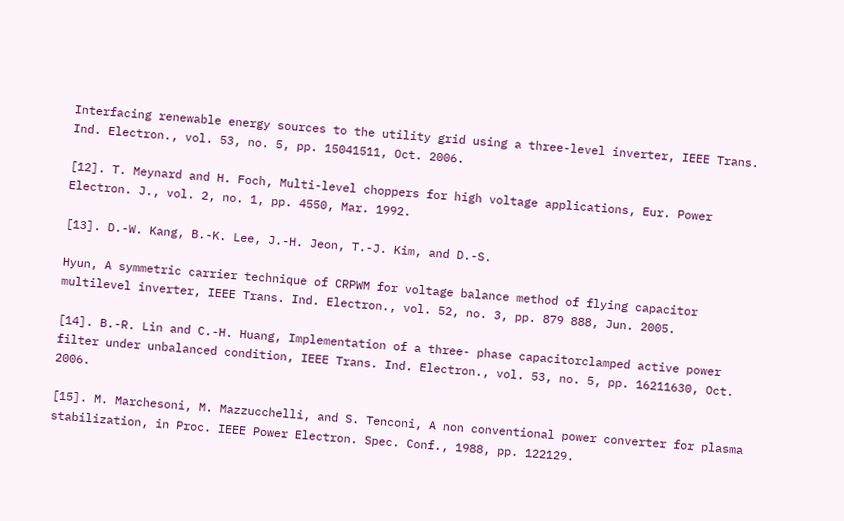Interfacing renewable energy sources to the utility grid using a three-level inverter, IEEE Trans. Ind. Electron., vol. 53, no. 5, pp. 15041511, Oct. 2006.

[12]. T. Meynard and H. Foch, Multi-level choppers for high voltage applications, Eur. Power Electron. J., vol. 2, no. 1, pp. 4550, Mar. 1992.

[13]. D.-W. Kang, B.-K. Lee, J.-H. Jeon, T.-J. Kim, and D.-S.

Hyun, A symmetric carrier technique of CRPWM for voltage balance method of flying capacitor multilevel inverter, IEEE Trans. Ind. Electron., vol. 52, no. 3, pp. 879 888, Jun. 2005.

[14]. B.-R. Lin and C.-H. Huang, Implementation of a three- phase capacitorclamped active power filter under unbalanced condition, IEEE Trans. Ind. Electron., vol. 53, no. 5, pp. 16211630, Oct. 2006.

[15]. M. Marchesoni, M. Mazzucchelli, and S. Tenconi, A non conventional power converter for plasma stabilization, in Proc. IEEE Power Electron. Spec. Conf., 1988, pp. 122129.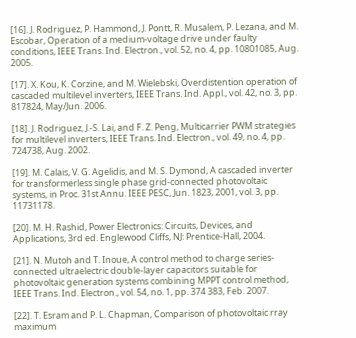[16]. J. Rodriguez, P. Hammond, J. Pontt, R. Musalem, P. Lezana, and M. Escobar, Operation of a medium-voltage drive under faulty conditions, IEEE Trans. Ind. Electron., vol. 52, no. 4, pp. 10801085, Aug. 2005.

[17]. X. Kou, K. Corzine, and M. Wielebski, Overdistention operation of cascaded multilevel inverters, IEEE Trans. Ind. Appl., vol. 42, no. 3, pp. 817824, May/Jun. 2006.

[18]. J. Rodriguez, J.-S. Lai, and F. Z. Peng, Multicarrier PWM strategies for multilevel inverters, IEEE Trans. Ind. Electron., vol. 49, no. 4, pp. 724738, Aug. 2002.

[19]. M. Calais, V. G. Agelidis, and M. S. Dymond, A cascaded inverter for transformerless single phase grid-connected photovoltaic systems, in Proc. 31st Annu. IEEE PESC, Jun. 1823, 2001, vol. 3, pp. 11731178.

[20]. M. H. Rashid, Power Electronics: Circuits, Devices, and Applications, 3rd ed. Englewood Cliffs, NJ: Prentice-Hall, 2004.

[21]. N. Mutoh and T. Inoue, A control method to charge series- connected ultraelectric double-layer capacitors suitable for photovoltaic generation systems combining MPPT control method, IEEE Trans. Ind. Electron., vol. 54, no. 1, pp. 374 383, Feb. 2007.

[22]. T. Esram and P. L. Chapman, Comparison of photovoltaic rray maximum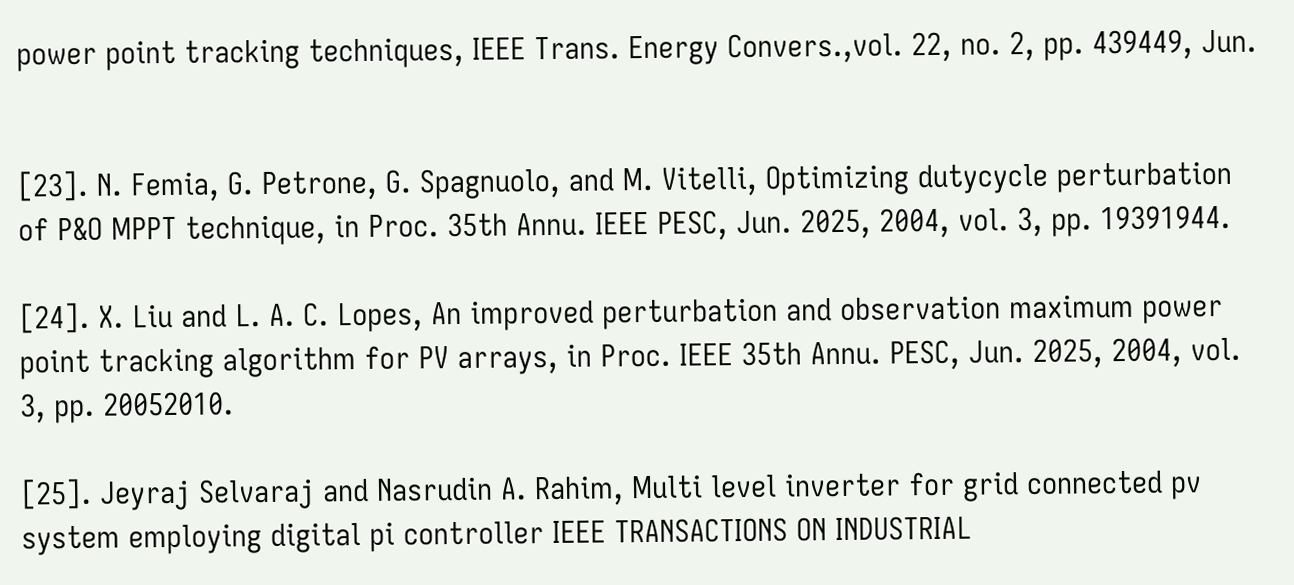power point tracking techniques, IEEE Trans. Energy Convers.,vol. 22, no. 2, pp. 439449, Jun.


[23]. N. Femia, G. Petrone, G. Spagnuolo, and M. Vitelli, Optimizing dutycycle perturbation of P&O MPPT technique, in Proc. 35th Annu. IEEE PESC, Jun. 2025, 2004, vol. 3, pp. 19391944.

[24]. X. Liu and L. A. C. Lopes, An improved perturbation and observation maximum power point tracking algorithm for PV arrays, in Proc. IEEE 35th Annu. PESC, Jun. 2025, 2004, vol. 3, pp. 20052010.

[25]. Jeyraj Selvaraj and Nasrudin A. Rahim, Multi level inverter for grid connected pv system employing digital pi controller IEEE TRANSACTIONS ON INDUSTRIAL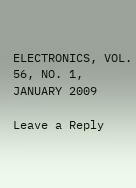ELECTRONICS, VOL. 56, NO. 1, JANUARY 2009

Leave a Reply